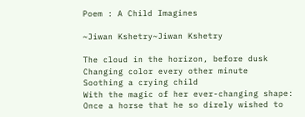Poem : A Child Imagines

~Jiwan Kshetry~Jiwan Kshetry

The cloud in the horizon, before dusk
Changing color every other minute
Soothing a crying child
With the magic of her ever-changing shape:
Once a horse that he so direly wished to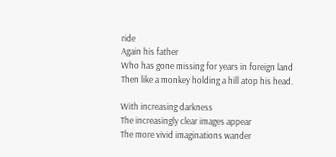ride
Again his father
Who has gone missing for years in foreign land
Then like a monkey holding a hill atop his head.

With increasing darkness
The increasingly clear images appear
The more vivid imaginations wander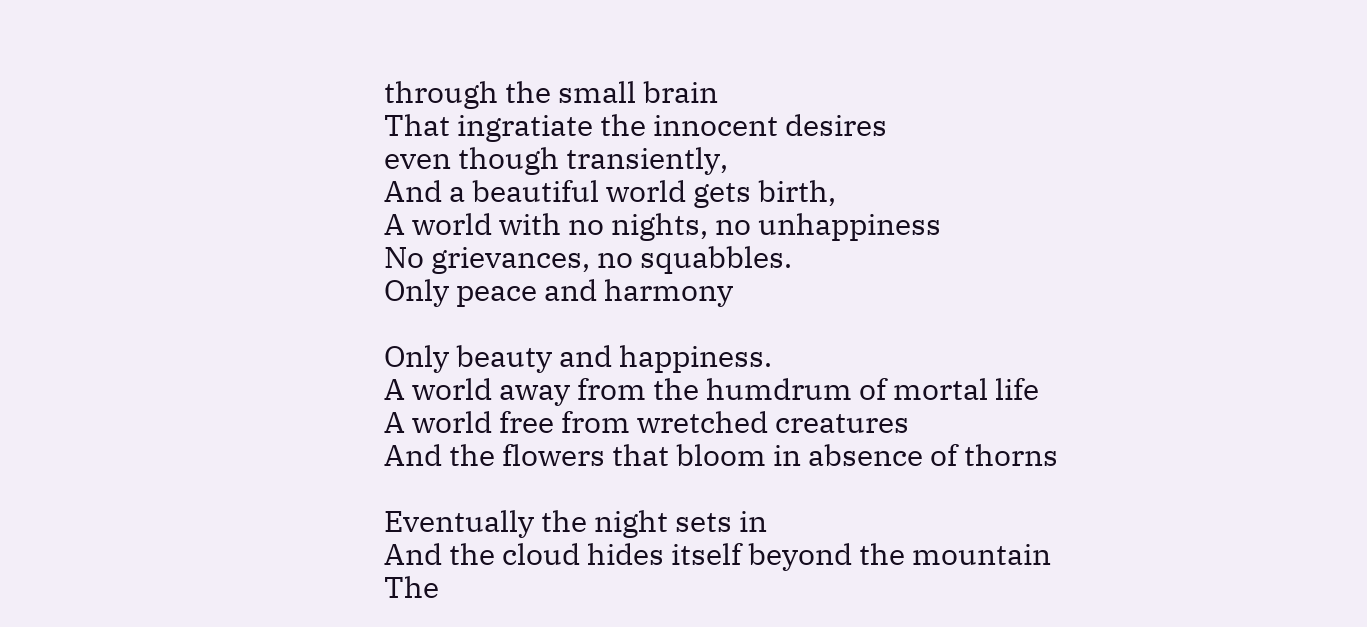through the small brain
That ingratiate the innocent desires
even though transiently,
And a beautiful world gets birth,
A world with no nights, no unhappiness
No grievances, no squabbles.
Only peace and harmony

Only beauty and happiness.
A world away from the humdrum of mortal life
A world free from wretched creatures
And the flowers that bloom in absence of thorns

Eventually the night sets in
And the cloud hides itself beyond the mountain
The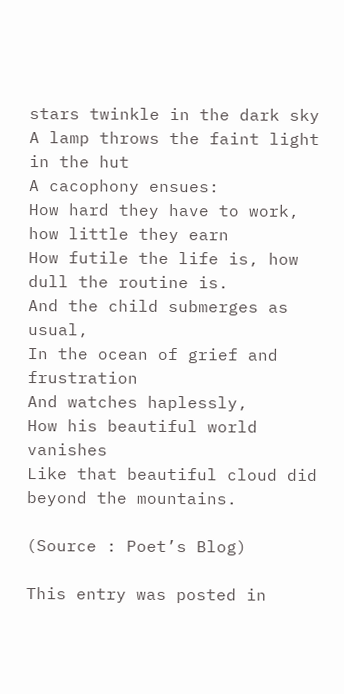stars twinkle in the dark sky
A lamp throws the faint light in the hut
A cacophony ensues:
How hard they have to work, how little they earn
How futile the life is, how dull the routine is.
And the child submerges as usual,
In the ocean of grief and frustration
And watches haplessly,
How his beautiful world vanishes
Like that beautiful cloud did beyond the mountains.

(Source : Poet’s Blog)

This entry was posted in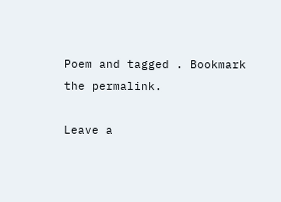Poem and tagged . Bookmark the permalink.

Leave a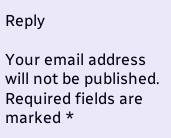Reply

Your email address will not be published. Required fields are marked *